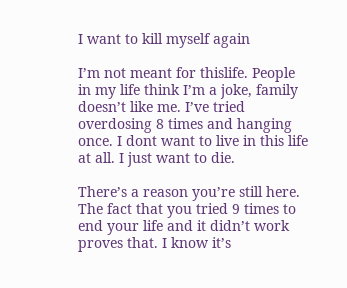I want to kill myself again

I’m not meant for thislife. People in my life think I’m a joke, family doesn’t like me. I’ve tried overdosing 8 times and hanging once. I dont want to live in this life at all. I just want to die.

There’s a reason you’re still here. The fact that you tried 9 times to end your life and it didn’t work proves that. I know it’s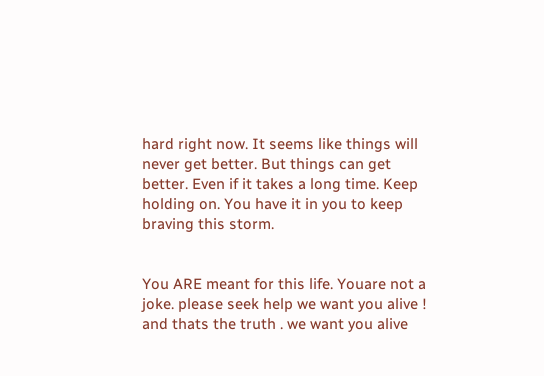hard right now. It seems like things will never get better. But things can get better. Even if it takes a long time. Keep holding on. You have it in you to keep braving this storm.


You ARE meant for this life. Youare not a joke. please seek help we want you alive ! and thats the truth . we want you alive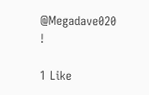@Megadave020 !

1 Like